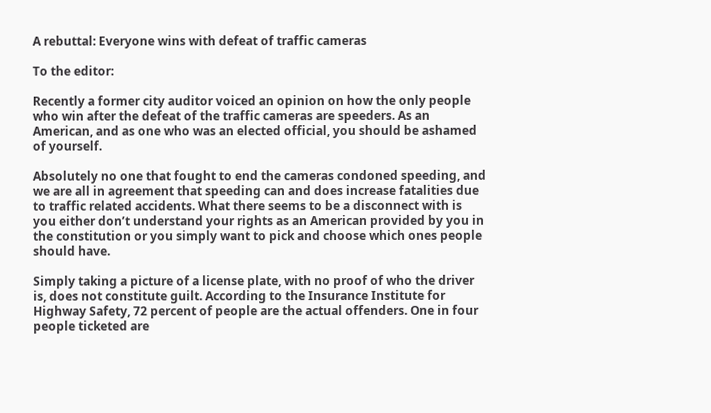A rebuttal: Everyone wins with defeat of traffic cameras

To the editor:

Recently a former city auditor voiced an opinion on how the only people who win after the defeat of the traffic cameras are speeders. As an American, and as one who was an elected official, you should be ashamed of yourself.

Absolutely no one that fought to end the cameras condoned speeding, and we are all in agreement that speeding can and does increase fatalities due to traffic related accidents. What there seems to be a disconnect with is you either don’t understand your rights as an American provided by you in the constitution or you simply want to pick and choose which ones people should have.

Simply taking a picture of a license plate, with no proof of who the driver is, does not constitute guilt. According to the Insurance Institute for Highway Safety, 72 percent of people are the actual offenders. One in four people ticketed are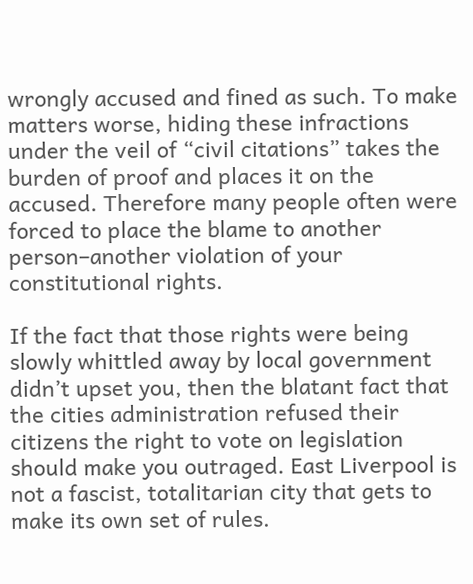wrongly accused and fined as such. To make matters worse, hiding these infractions under the veil of “civil citations” takes the burden of proof and places it on the accused. Therefore many people often were forced to place the blame to another person–another violation of your constitutional rights.

If the fact that those rights were being slowly whittled away by local government didn’t upset you, then the blatant fact that the cities administration refused their citizens the right to vote on legislation should make you outraged. East Liverpool is not a fascist, totalitarian city that gets to make its own set of rules.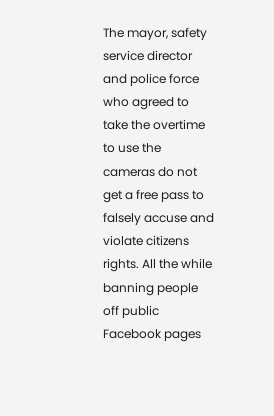The mayor, safety service director and police force who agreed to take the overtime to use the cameras do not get a free pass to falsely accuse and violate citizens rights. All the while banning people off public Facebook pages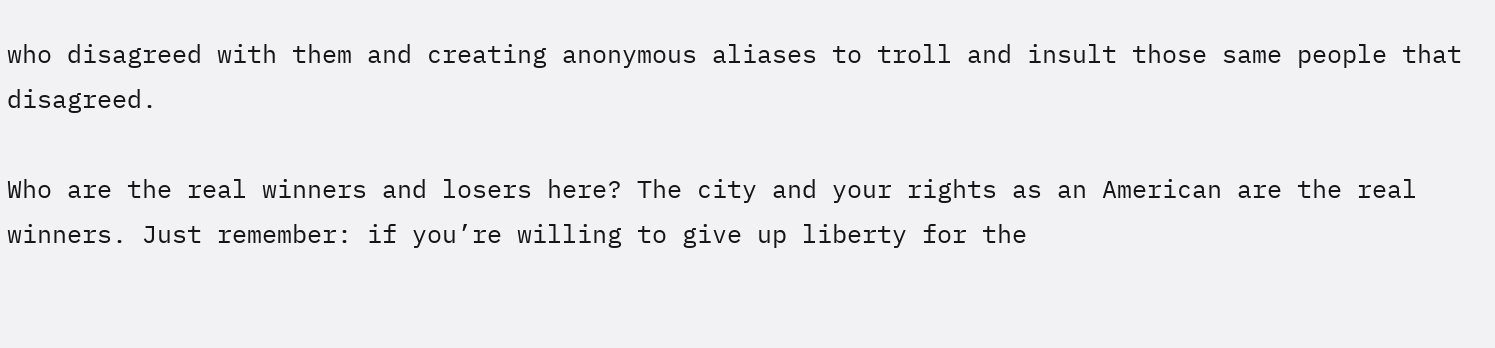who disagreed with them and creating anonymous aliases to troll and insult those same people that disagreed.

Who are the real winners and losers here? The city and your rights as an American are the real winners. Just remember: if you’re willing to give up liberty for the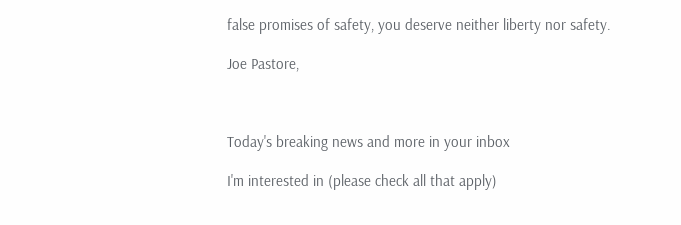false promises of safety, you deserve neither liberty nor safety.

Joe Pastore,



Today's breaking news and more in your inbox

I'm interested in (please check all that apply)